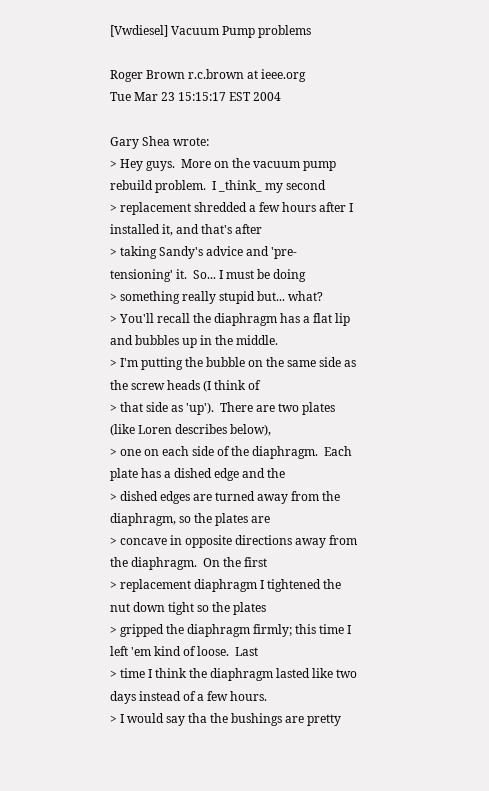[Vwdiesel] Vacuum Pump problems

Roger Brown r.c.brown at ieee.org
Tue Mar 23 15:15:17 EST 2004

Gary Shea wrote:
> Hey guys.  More on the vacuum pump rebuild problem.  I _think_ my second
> replacement shredded a few hours after I installed it, and that's after
> taking Sandy's advice and 'pre-tensioning' it.  So... I must be doing
> something really stupid but... what?
> You'll recall the diaphragm has a flat lip and bubbles up in the middle.
> I'm putting the bubble on the same side as the screw heads (I think of
> that side as 'up').  There are two plates (like Loren describes below),
> one on each side of the diaphragm.  Each plate has a dished edge and the
> dished edges are turned away from the diaphragm, so the plates are
> concave in opposite directions away from the diaphragm.  On the first
> replacement diaphragm I tightened the nut down tight so the plates
> gripped the diaphragm firmly; this time I left 'em kind of loose.  Last
> time I think the diaphragm lasted like two days instead of a few hours.
> I would say tha the bushings are pretty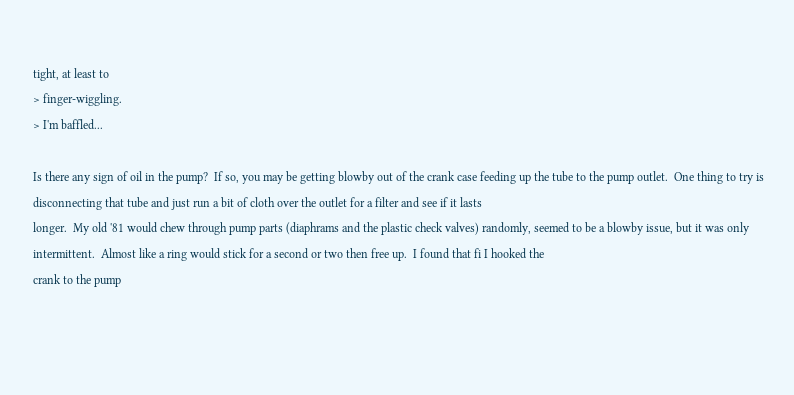tight, at least to
> finger-wiggling.
> I'm baffled...

Is there any sign of oil in the pump?  If so, you may be getting blowby out of the crank case feeding up the tube to the pump outlet.  One thing to try is disconnecting that tube and just run a bit of cloth over the outlet for a filter and see if it lasts
longer.  My old '81 would chew through pump parts (diaphrams and the plastic check valves) randomly, seemed to be a blowby issue, but it was only intermittent.  Almost like a ring would stick for a second or two then free up.  I found that fi I hooked the
crank to the pump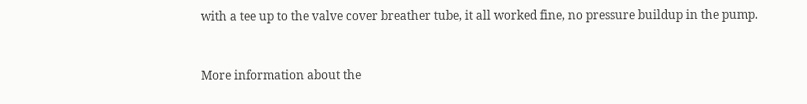with a tee up to the valve cover breather tube, it all worked fine, no pressure buildup in the pump.


More information about the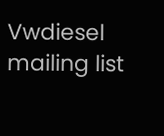Vwdiesel mailing list